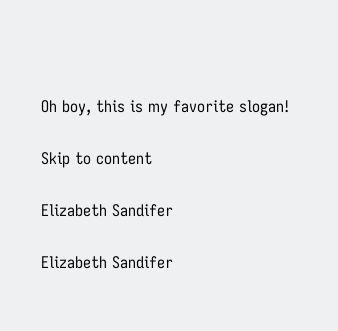Oh boy, this is my favorite slogan!

Skip to content

Elizabeth Sandifer

Elizabeth Sandifer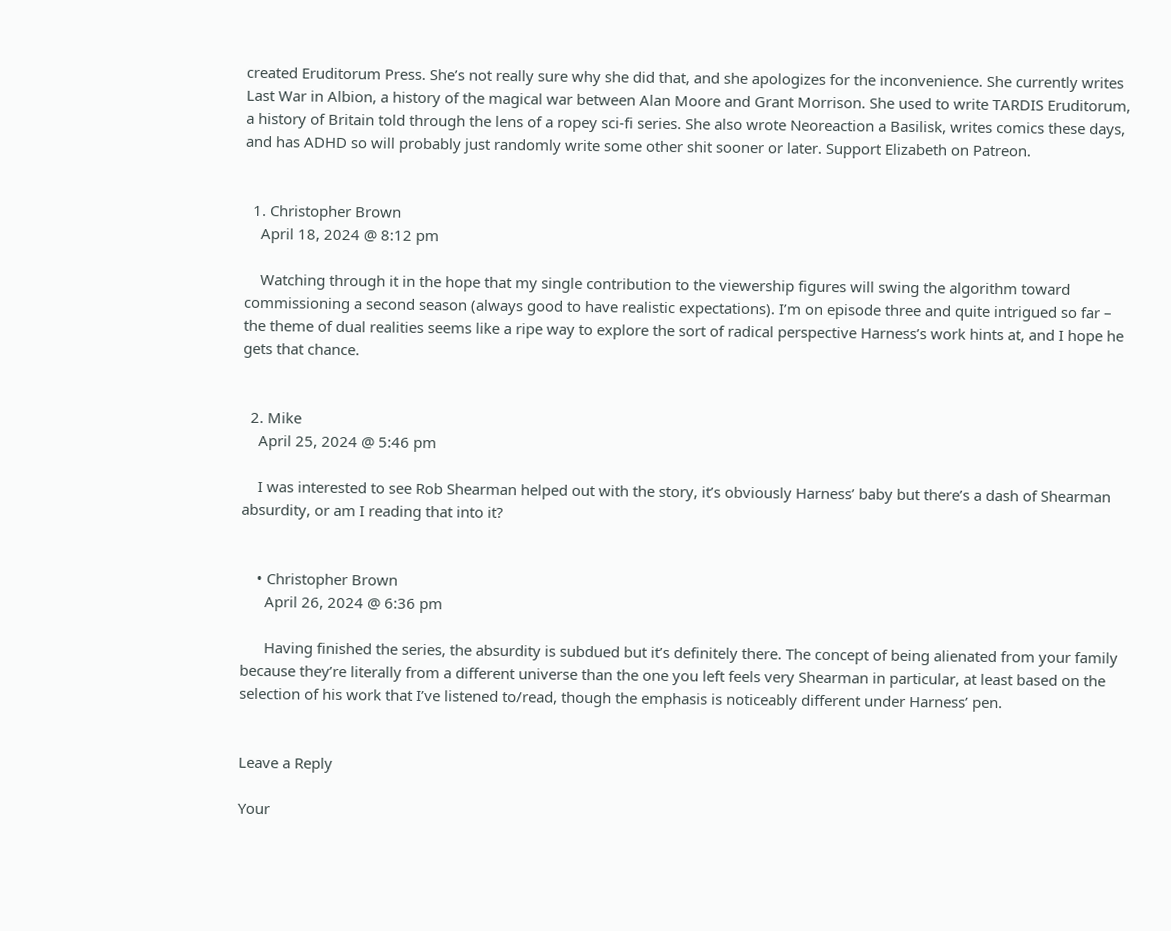created Eruditorum Press. She’s not really sure why she did that, and she apologizes for the inconvenience. She currently writes Last War in Albion, a history of the magical war between Alan Moore and Grant Morrison. She used to write TARDIS Eruditorum, a history of Britain told through the lens of a ropey sci-fi series. She also wrote Neoreaction a Basilisk, writes comics these days, and has ADHD so will probably just randomly write some other shit sooner or later. Support Elizabeth on Patreon.


  1. Christopher Brown
    April 18, 2024 @ 8:12 pm

    Watching through it in the hope that my single contribution to the viewership figures will swing the algorithm toward commissioning a second season (always good to have realistic expectations). I’m on episode three and quite intrigued so far – the theme of dual realities seems like a ripe way to explore the sort of radical perspective Harness’s work hints at, and I hope he gets that chance.


  2. Mike
    April 25, 2024 @ 5:46 pm

    I was interested to see Rob Shearman helped out with the story, it’s obviously Harness’ baby but there’s a dash of Shearman absurdity, or am I reading that into it?


    • Christopher Brown
      April 26, 2024 @ 6:36 pm

      Having finished the series, the absurdity is subdued but it’s definitely there. The concept of being alienated from your family because they’re literally from a different universe than the one you left feels very Shearman in particular, at least based on the selection of his work that I’ve listened to/read, though the emphasis is noticeably different under Harness’ pen.


Leave a Reply

Your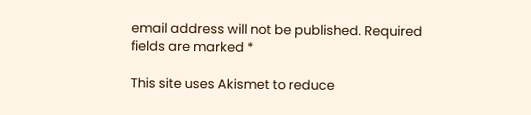email address will not be published. Required fields are marked *

This site uses Akismet to reduce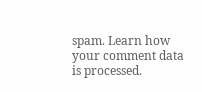spam. Learn how your comment data is processed.